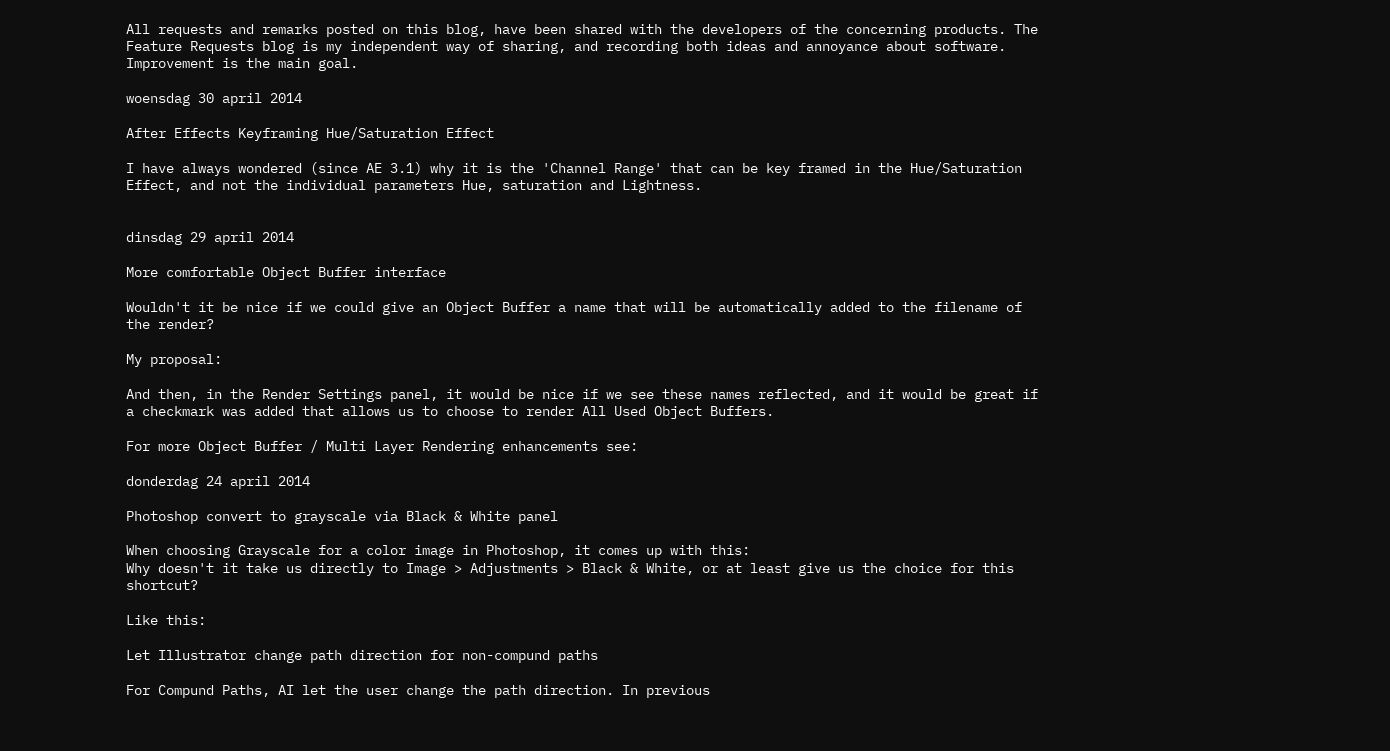All requests and remarks posted on this blog, have been shared with the developers of the concerning products. The Feature Requests blog is my independent way of sharing, and recording both ideas and annoyance about software. Improvement is the main goal.

woensdag 30 april 2014

After Effects Keyframing Hue/Saturation Effect

I have always wondered (since AE 3.1) why it is the 'Channel Range' that can be key framed in the Hue/Saturation Effect, and not the individual parameters Hue, saturation and Lightness.


dinsdag 29 april 2014

More comfortable Object Buffer interface

Wouldn't it be nice if we could give an Object Buffer a name that will be automatically added to the filename of the render?

My proposal:

And then, in the Render Settings panel, it would be nice if we see these names reflected, and it would be great if a checkmark was added that allows us to choose to render All Used Object Buffers.

For more Object Buffer / Multi Layer Rendering enhancements see:

donderdag 24 april 2014

Photoshop convert to grayscale via Black & White panel

When choosing Grayscale for a color image in Photoshop, it comes up with this:
Why doesn't it take us directly to Image > Adjustments > Black & White, or at least give us the choice for this shortcut?

Like this:

Let Illustrator change path direction for non-compund paths

For Compund Paths, AI let the user change the path direction. In previous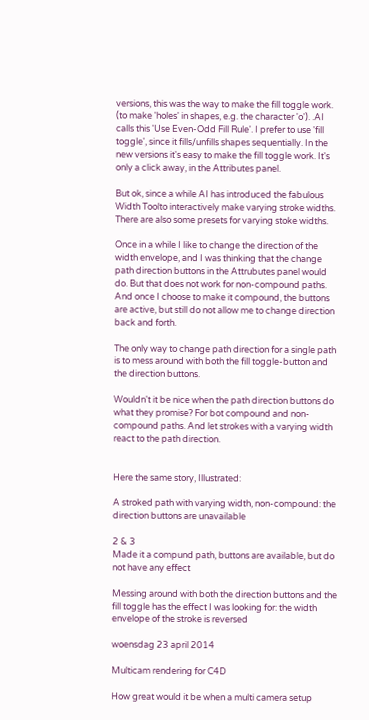versions, this was the way to make the fill toggle work. (to make 'holes' in shapes, e.g. the character 'o'). .AI calls this 'Use Even-Odd Fill Rule'. I prefer to use 'fill toggle', since it fills/unfills shapes sequentially. In the new versions it's easy to make the fill toggle work. It's only a click away, in the Attributes panel.

But ok, since a while AI has introduced the fabulous Width Toolto interactively make varying stroke widths.
There are also some presets for varying stoke widths.

Once in a while I like to change the direction of the width envelope, and I was thinking that the change path direction buttons in the Attrubutes panel would do. But that does not work for non-compound paths. And once I choose to make it compound, the buttons are active, but still do not allow me to change direction back and forth.

The only way to change path direction for a single path is to mess around with both the fill toggle-button and the direction buttons.

Wouldn't it be nice when the path direction buttons do what they promise? For bot compound and non-compound paths. And let strokes with a varying width react to the path direction.


Here the same story, Illustrated:

A stroked path with varying width, non-compound: the direction buttons are unavailable

2 & 3
Made it a compund path, buttons are available, but do not have any effect

Messing around with both the direction buttons and the fill toggle has the effect I was looking for: the width envelope of the stroke is reversed

woensdag 23 april 2014

Multicam rendering for C4D

How great would it be when a multi camera setup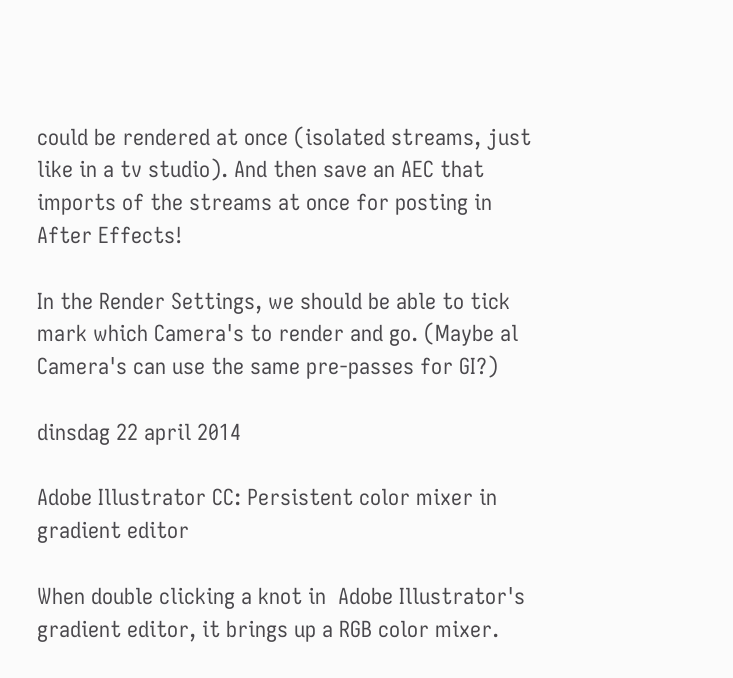could be rendered at once (isolated streams, just like in a tv studio). And then save an AEC that imports of the streams at once for posting in After Effects!

In the Render Settings, we should be able to tick mark which Camera's to render and go. (Maybe al Camera's can use the same pre-passes for GI?)

dinsdag 22 april 2014

Adobe Illustrator CC: Persistent color mixer in gradient editor

When double clicking a knot in  Adobe Illustrator's gradient editor, it brings up a RGB color mixer.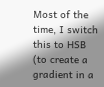Most of the time, I switch this to HSB (to create a gradient in a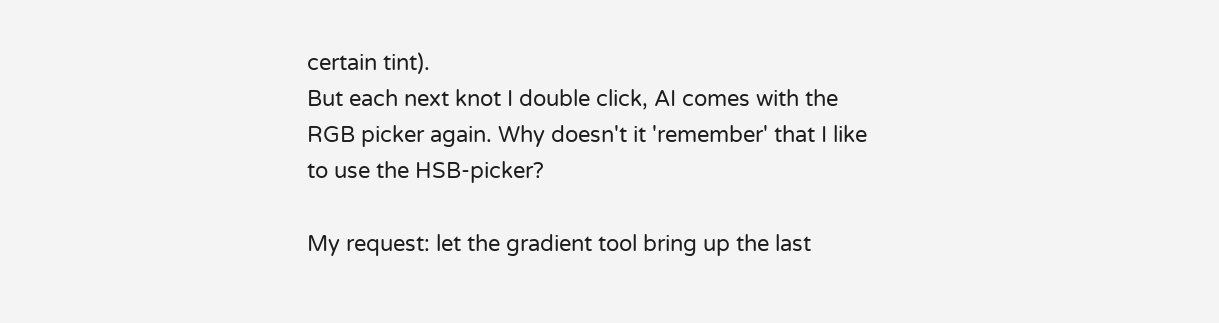certain tint).
But each next knot I double click, AI comes with the RGB picker again. Why doesn't it 'remember' that I like to use the HSB-picker?

My request: let the gradient tool bring up the last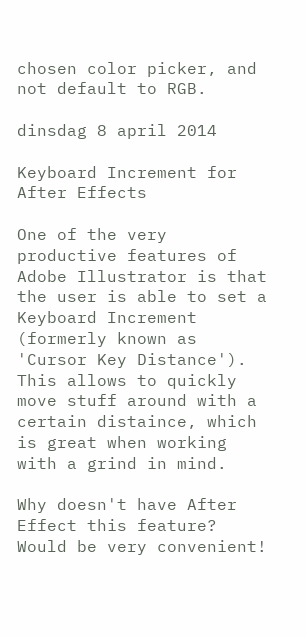chosen color picker, and not default to RGB.

dinsdag 8 april 2014

Keyboard Increment for After Effects

One of the very productive features of Adobe Illustrator is that the user is able to set a Keyboard Increment (formerly known as 'Cursor Key Distance'). This allows to quickly move stuff around with a certain distaince, which is great when working with a grind in mind.

Why doesn't have After Effect this feature? Would be very convenient!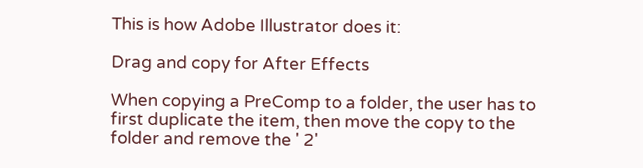This is how Adobe Illustrator does it:

Drag and copy for After Effects

When copying a PreComp to a folder, the user has to first duplicate the item, then move the copy to the folder and remove the ' 2'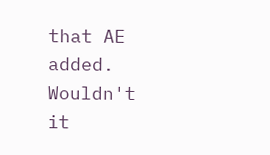that AE added. Wouldn't it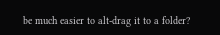be much easier to alt-drag it to a folder?